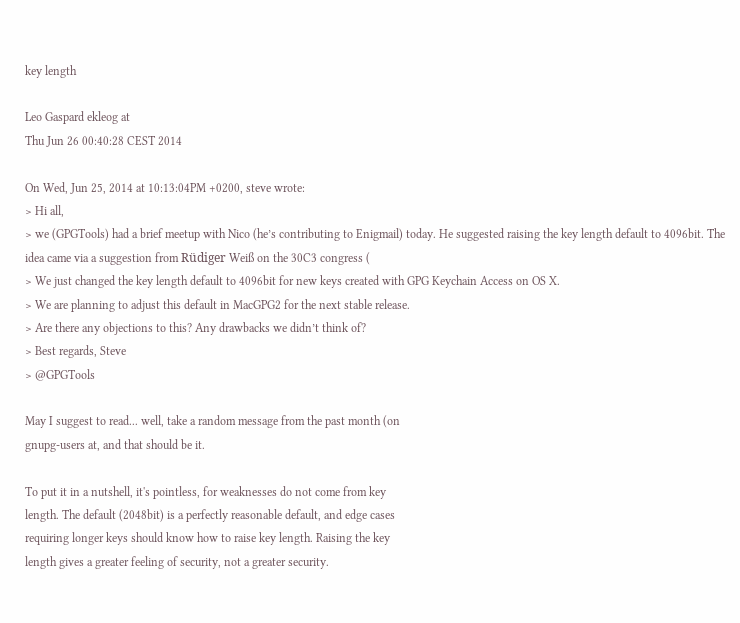key length

Leo Gaspard ekleog at
Thu Jun 26 00:40:28 CEST 2014

On Wed, Jun 25, 2014 at 10:13:04PM +0200, steve wrote:
> Hi all,
> we (GPGTools) had a brief meetup with Nico (he’s contributing to Enigmail) today. He suggested raising the key length default to 4096bit. The idea came via a suggestion from Rüdiger Weiß on the 30C3 congress (
> We just changed the key length default to 4096bit for new keys created with GPG Keychain Access on OS X.
> We are planning to adjust this default in MacGPG2 for the next stable release.
> Are there any objections to this? Any drawbacks we didn’t think of?
> Best regards, Steve
> @GPGTools

May I suggest to read... well, take a random message from the past month (on
gnupg-users at, and that should be it.

To put it in a nutshell, it's pointless, for weaknesses do not come from key
length. The default (2048bit) is a perfectly reasonable default, and edge cases
requiring longer keys should know how to raise key length. Raising the key
length gives a greater feeling of security, not a greater security.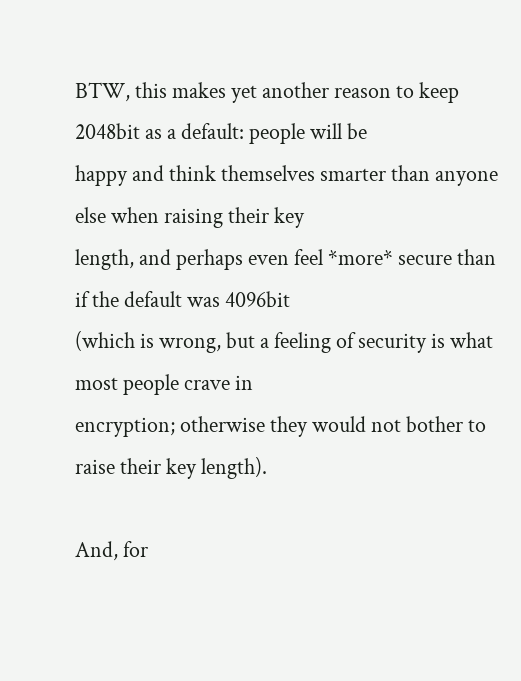BTW, this makes yet another reason to keep 2048bit as a default: people will be
happy and think themselves smarter than anyone else when raising their key
length, and perhaps even feel *more* secure than if the default was 4096bit
(which is wrong, but a feeling of security is what most people crave in
encryption; otherwise they would not bother to raise their key length).

And, for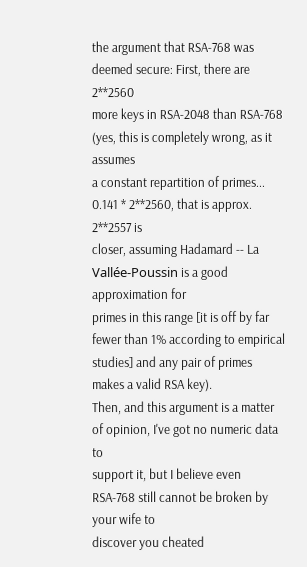the argument that RSA-768 was deemed secure: First, there are 2**2560
more keys in RSA-2048 than RSA-768 (yes, this is completely wrong, as it assumes
a constant repartition of primes... 0.141 * 2**2560, that is approx. 2**2557 is
closer, assuming Hadamard -- La Vallée-Poussin is a good approximation for
primes in this range [it is off by far fewer than 1% according to empirical
studies] and any pair of primes makes a valid RSA key).
Then, and this argument is a matter of opinion, I've got no numeric data to
support it, but I believe even RSA-768 still cannot be broken by your wife to
discover you cheated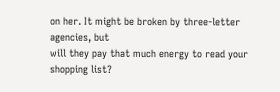on her. It might be broken by three-letter agencies, but
will they pay that much energy to read your shopping list?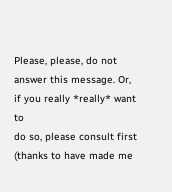Please, please, do not answer this message. Or, if you really *really* want to
do so, please consult first (thanks to have made me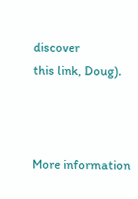discover
this link, Doug).



More information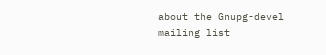about the Gnupg-devel mailing list